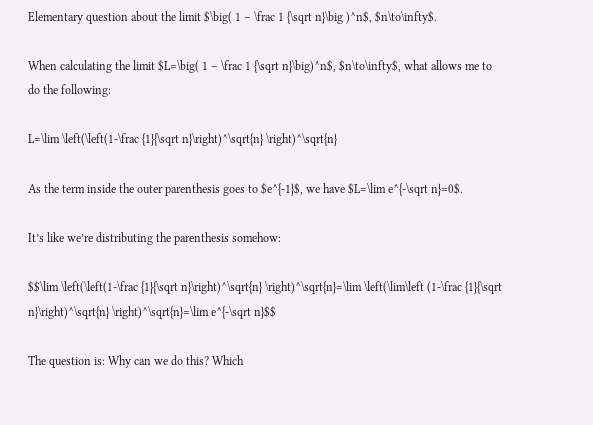Elementary question about the limit $\big( 1 – \frac 1 {\sqrt n}\big )^n$, $n\to\infty$.

When calculating the limit $L=\big( 1 – \frac 1 {\sqrt n}\big)^n$, $n\to\infty$, what allows me to do the following:

L=\lim \left(\left(1-\frac {1}{\sqrt n}\right)^\sqrt{n} \right)^\sqrt{n}

As the term inside the outer parenthesis goes to $e^{-1}$, we have $L=\lim e^{-\sqrt n}=0$.

It’s like we’re distributing the parenthesis somehow:

$$\lim \left(\left(1-\frac {1}{\sqrt n}\right)^\sqrt{n} \right)^\sqrt{n}=\lim \left(\lim\left (1-\frac {1}{\sqrt n}\right)^\sqrt{n} \right)^\sqrt{n}=\lim e^{-\sqrt n}$$

The question is: Why can we do this? Which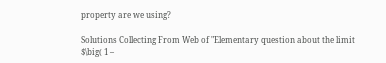property are we using?

Solutions Collecting From Web of "Elementary question about the limit $\big( 1 –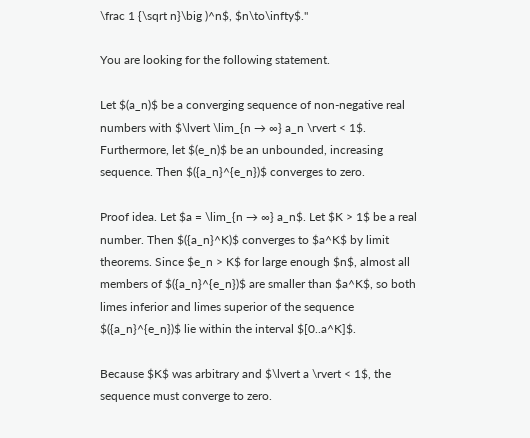\frac 1 {\sqrt n}\big )^n$, $n\to\infty$."

You are looking for the following statement.

Let $(a_n)$ be a converging sequence of non-negative real numbers with $\lvert \lim_{n → ∞} a_n \rvert < 1$. Furthermore, let $(e_n)$ be an unbounded, increasing sequence. Then $({a_n}^{e_n})$ converges to zero.

Proof idea. Let $a = \lim_{n → ∞} a_n$. Let $K > 1$ be a real number. Then $({a_n}^K)$ converges to $a^K$ by limit theorems. Since $e_n > K$ for large enough $n$, almost all members of $({a_n}^{e_n})$ are smaller than $a^K$, so both limes inferior and limes superior of the sequence $({a_n}^{e_n})$ lie within the interval $[0..a^K]$.

Because $K$ was arbitrary and $\lvert a \rvert < 1$, the sequence must converge to zero.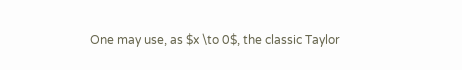One may use, as $x \to 0$, the classic Taylor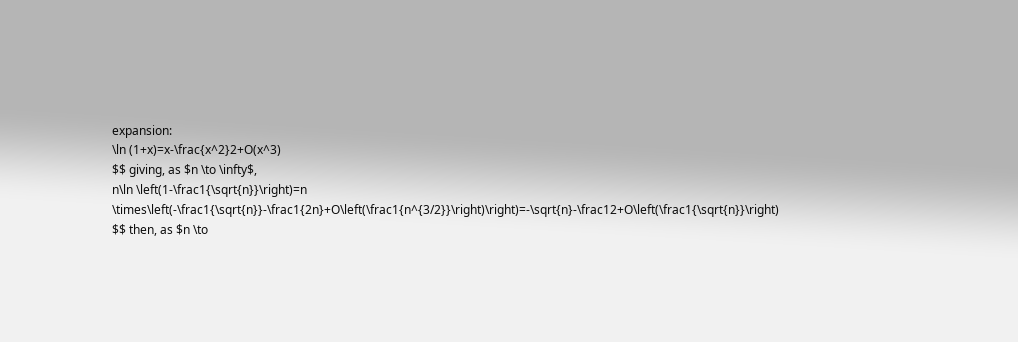expansion:
\ln (1+x)=x-\frac{x^2}2+O(x^3)
$$ giving, as $n \to \infty$,
n\ln \left(1-\frac1{\sqrt{n}}\right)=n \times\left(-\frac1{\sqrt{n}}-\frac1{2n}+O\left(\frac1{n^{3/2}}\right)\right)=-\sqrt{n}-\frac12+O\left(\frac1{\sqrt{n}}\right)
$$ then, as $n \to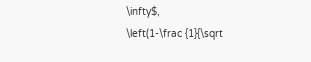\infty$,
\left(1-\frac {1}{\sqrt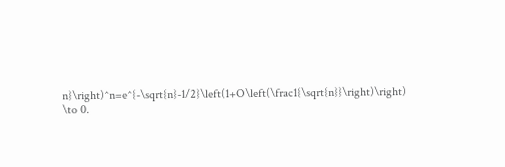n}\right)^n=e^{-\sqrt{n}-1/2}\left(1+O\left(\frac1{\sqrt{n}}\right)\right) \to 0.